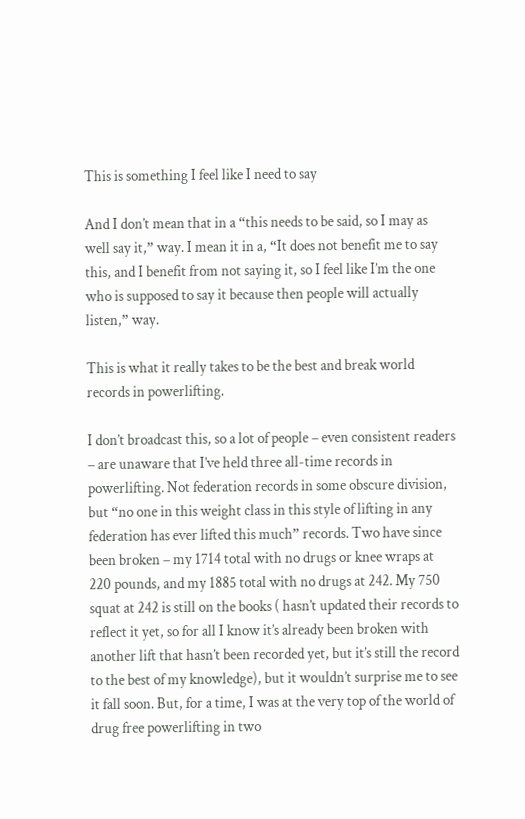This is something I feel like I need to say

And I don’t mean that in a “this needs to be said, so I may as well say it,” way. I mean it in a, “It does not benefit me to say this, and I benefit from not saying it, so I feel like I’m the one who is supposed to say it because then people will actually listen,” way.

This is what it really takes to be the best and break world records in powerlifting.

I don’t broadcast this, so a lot of people – even consistent readers – are unaware that I’ve held three all-time records in powerlifting. Not federation records in some obscure division, but “no one in this weight class in this style of lifting in any federation has ever lifted this much” records. Two have since been broken – my 1714 total with no drugs or knee wraps at 220 pounds, and my 1885 total with no drugs at 242. My 750 squat at 242 is still on the books ( hasn’t updated their records to reflect it yet, so for all I know it’s already been broken with another lift that hasn’t been recorded yet, but it’s still the record to the best of my knowledge), but it wouldn’t surprise me to see it fall soon. But, for a time, I was at the very top of the world of drug free powerlifting in two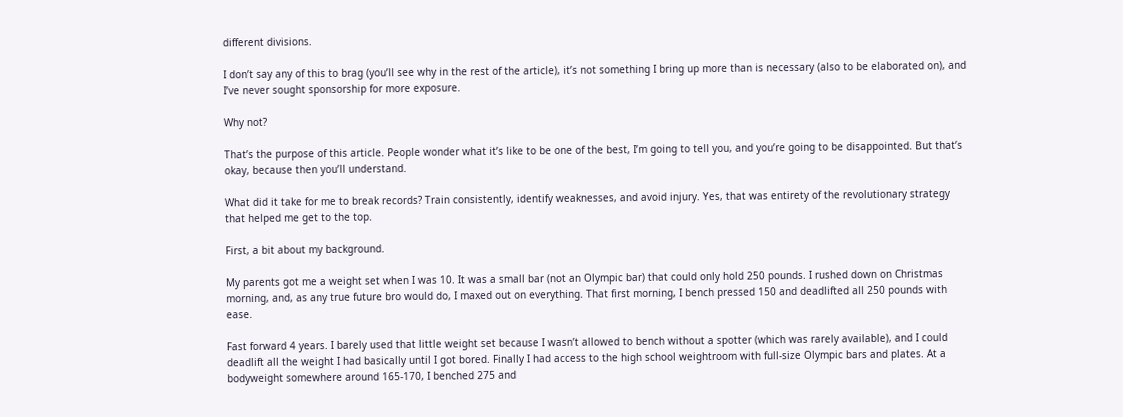different divisions.

I don’t say any of this to brag (you’ll see why in the rest of the article), it’s not something I bring up more than is necessary (also to be elaborated on), and I’ve never sought sponsorship for more exposure.

Why not?

That’s the purpose of this article. People wonder what it’s like to be one of the best, I’m going to tell you, and you’re going to be disappointed. But that’s okay, because then you’ll understand.

What did it take for me to break records? Train consistently, identify weaknesses, and avoid injury. Yes, that was entirety of the revolutionary strategy that helped me get to the top.

First, a bit about my background.

My parents got me a weight set when I was 10. It was a small bar (not an Olympic bar) that could only hold 250 pounds. I rushed down on Christmas morning, and, as any true future bro would do, I maxed out on everything. That first morning, I bench pressed 150 and deadlifted all 250 pounds with ease.

Fast forward 4 years. I barely used that little weight set because I wasn’t allowed to bench without a spotter (which was rarely available), and I could deadlift all the weight I had basically until I got bored. Finally I had access to the high school weightroom with full-size Olympic bars and plates. At a bodyweight somewhere around 165-170, I benched 275 and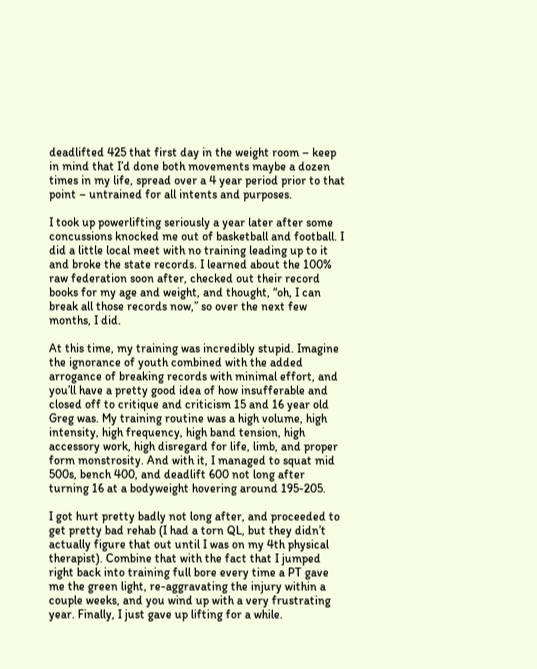deadlifted 425 that first day in the weight room – keep in mind that I’d done both movements maybe a dozen times in my life, spread over a 4 year period prior to that point – untrained for all intents and purposes.

I took up powerlifting seriously a year later after some concussions knocked me out of basketball and football. I did a little local meet with no training leading up to it and broke the state records. I learned about the 100% raw federation soon after, checked out their record books for my age and weight, and thought, “oh, I can break all those records now,” so over the next few months, I did.

At this time, my training was incredibly stupid. Imagine the ignorance of youth combined with the added arrogance of breaking records with minimal effort, and you’ll have a pretty good idea of how insufferable and closed off to critique and criticism 15 and 16 year old Greg was. My training routine was a high volume, high intensity, high frequency, high band tension, high accessory work, high disregard for life, limb, and proper form monstrosity. And with it, I managed to squat mid 500s, bench 400, and deadlift 600 not long after turning 16 at a bodyweight hovering around 195-205.

I got hurt pretty badly not long after, and proceeded to get pretty bad rehab (I had a torn QL, but they didn’t actually figure that out until I was on my 4th physical therapist). Combine that with the fact that I jumped right back into training full bore every time a PT gave me the green light, re-aggravating the injury within a couple weeks, and you wind up with a very frustrating year. Finally, I just gave up lifting for a while.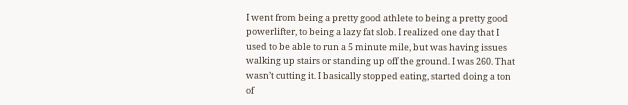I went from being a pretty good athlete to being a pretty good powerlifter, to being a lazy fat slob. I realized one day that I used to be able to run a 5 minute mile, but was having issues walking up stairs or standing up off the ground. I was 260. That wasn’t cutting it. I basically stopped eating, started doing a ton of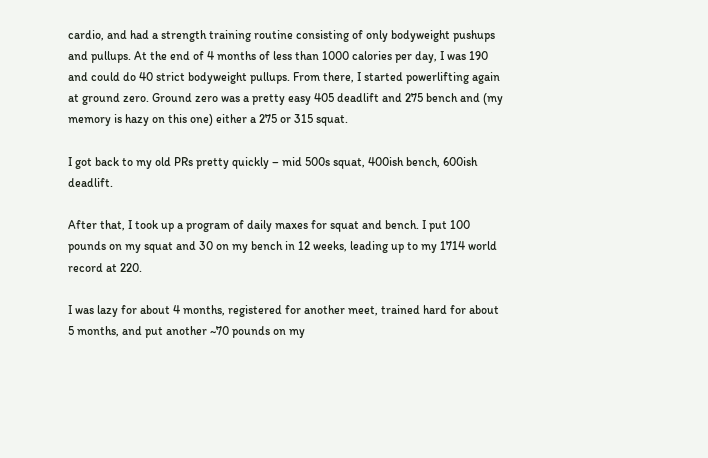cardio, and had a strength training routine consisting of only bodyweight pushups and pullups. At the end of 4 months of less than 1000 calories per day, I was 190 and could do 40 strict bodyweight pullups. From there, I started powerlifting again at ground zero. Ground zero was a pretty easy 405 deadlift and 275 bench and (my memory is hazy on this one) either a 275 or 315 squat.

I got back to my old PRs pretty quickly – mid 500s squat, 400ish bench, 600ish deadlift.

After that, I took up a program of daily maxes for squat and bench. I put 100 pounds on my squat and 30 on my bench in 12 weeks, leading up to my 1714 world record at 220.

I was lazy for about 4 months, registered for another meet, trained hard for about 5 months, and put another ~70 pounds on my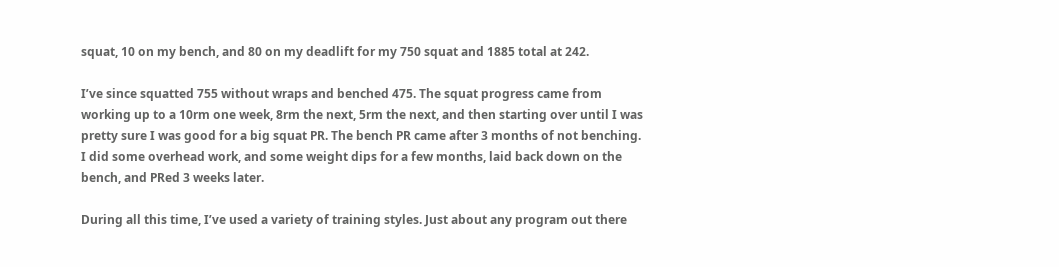squat, 10 on my bench, and 80 on my deadlift for my 750 squat and 1885 total at 242.

I’ve since squatted 755 without wraps and benched 475. The squat progress came from working up to a 10rm one week, 8rm the next, 5rm the next, and then starting over until I was pretty sure I was good for a big squat PR. The bench PR came after 3 months of not benching. I did some overhead work, and some weight dips for a few months, laid back down on the bench, and PRed 3 weeks later.

During all this time, I’ve used a variety of training styles. Just about any program out there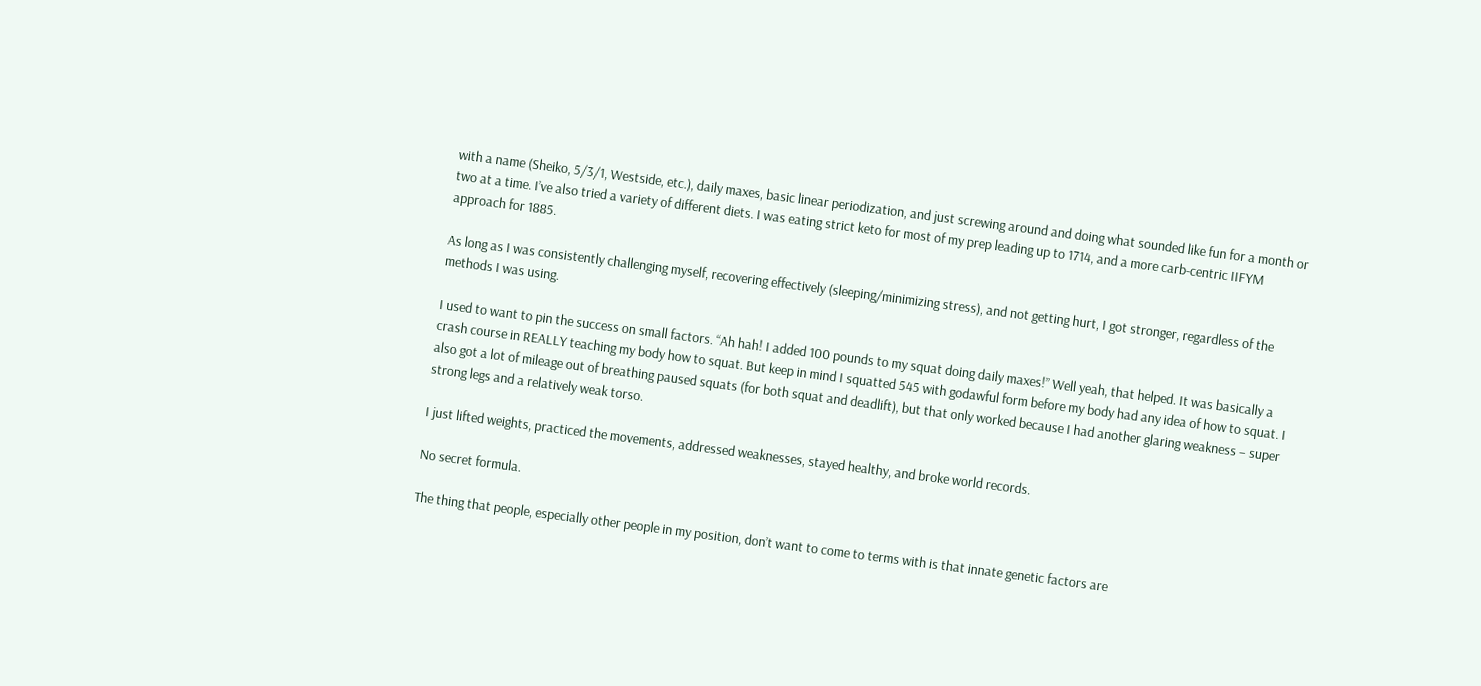with a name (Sheiko, 5/3/1, Westside, etc.), daily maxes, basic linear periodization, and just screwing around and doing what sounded like fun for a month or two at a time. I’ve also tried a variety of different diets. I was eating strict keto for most of my prep leading up to 1714, and a more carb-centric IIFYM approach for 1885.

As long as I was consistently challenging myself, recovering effectively (sleeping/minimizing stress), and not getting hurt, I got stronger, regardless of the methods I was using.

I used to want to pin the success on small factors. “Ah hah! I added 100 pounds to my squat doing daily maxes!” Well yeah, that helped. It was basically a crash course in REALLY teaching my body how to squat. But keep in mind I squatted 545 with godawful form before my body had any idea of how to squat. I also got a lot of mileage out of breathing paused squats (for both squat and deadlift), but that only worked because I had another glaring weakness – super strong legs and a relatively weak torso.

I just lifted weights, practiced the movements, addressed weaknesses, stayed healthy, and broke world records.

No secret formula.

The thing that people, especially other people in my position, don’t want to come to terms with is that innate genetic factors are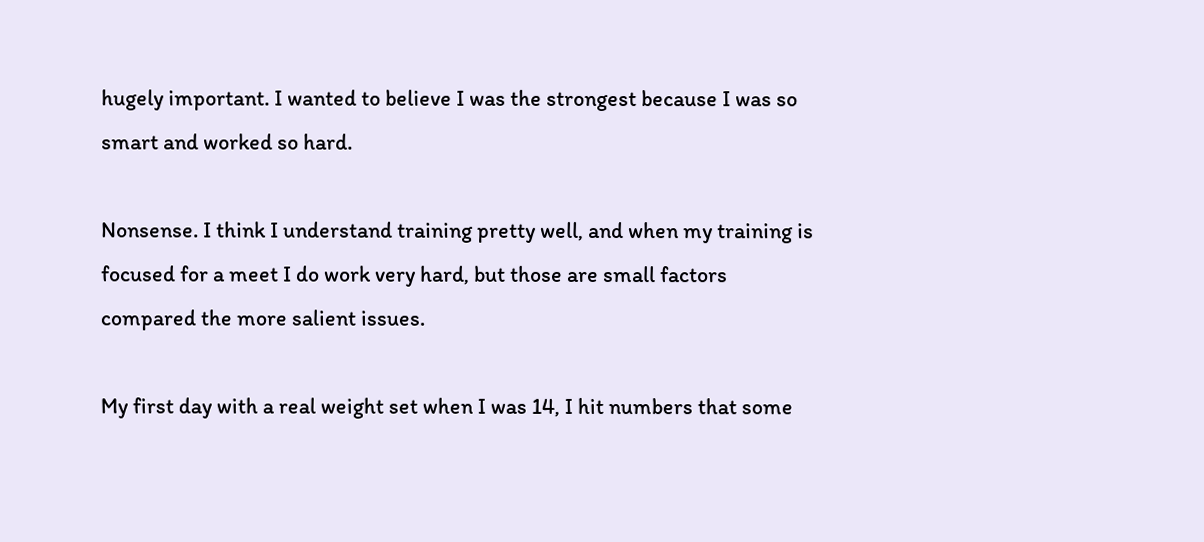hugely important. I wanted to believe I was the strongest because I was so smart and worked so hard.

Nonsense. I think I understand training pretty well, and when my training is focused for a meet I do work very hard, but those are small factors compared the more salient issues.

My first day with a real weight set when I was 14, I hit numbers that some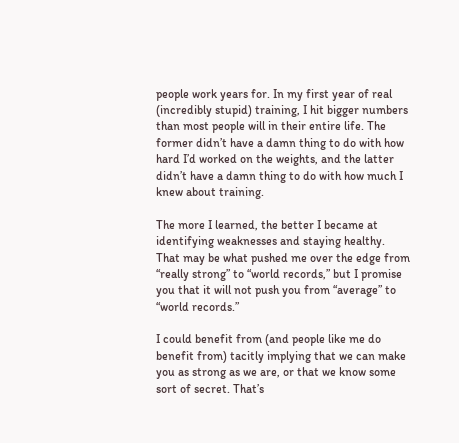people work years for. In my first year of real (incredibly stupid) training, I hit bigger numbers than most people will in their entire life. The former didn’t have a damn thing to do with how hard I’d worked on the weights, and the latter didn’t have a damn thing to do with how much I knew about training.

The more I learned, the better I became at identifying weaknesses and staying healthy. That may be what pushed me over the edge from “really strong” to “world records,” but I promise you that it will not push you from “average” to “world records.”

I could benefit from (and people like me do benefit from) tacitly implying that we can make you as strong as we are, or that we know some sort of secret. That’s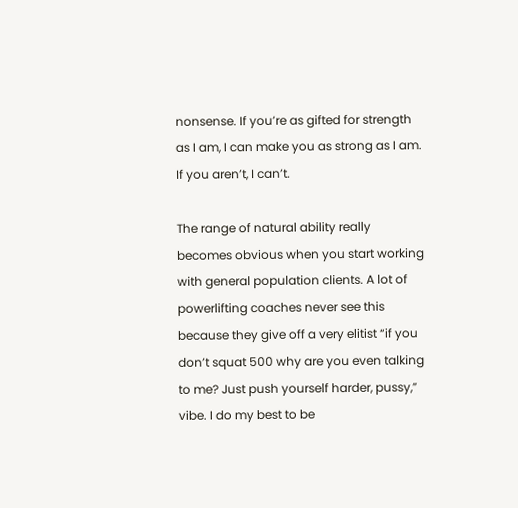nonsense. If you’re as gifted for strength as I am, I can make you as strong as I am. If you aren’t, I can’t.

The range of natural ability really becomes obvious when you start working with general population clients. A lot of powerlifting coaches never see this because they give off a very elitist “if you don’t squat 500 why are you even talking to me? Just push yourself harder, pussy,” vibe. I do my best to be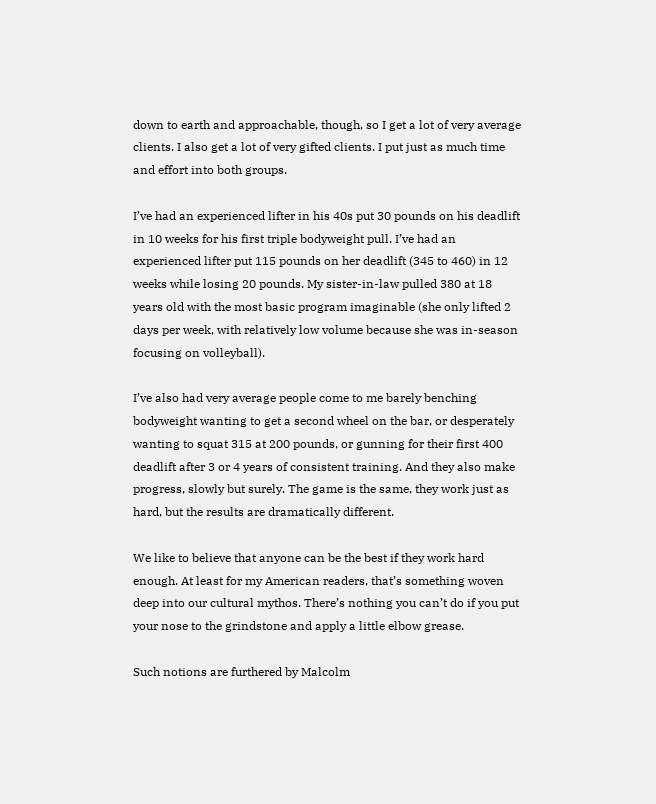down to earth and approachable, though, so I get a lot of very average clients. I also get a lot of very gifted clients. I put just as much time and effort into both groups.

I’ve had an experienced lifter in his 40s put 30 pounds on his deadlift in 10 weeks for his first triple bodyweight pull. I’ve had an experienced lifter put 115 pounds on her deadlift (345 to 460) in 12 weeks while losing 20 pounds. My sister-in-law pulled 380 at 18 years old with the most basic program imaginable (she only lifted 2 days per week, with relatively low volume because she was in-season focusing on volleyball).

I’ve also had very average people come to me barely benching bodyweight wanting to get a second wheel on the bar, or desperately wanting to squat 315 at 200 pounds, or gunning for their first 400 deadlift after 3 or 4 years of consistent training. And they also make progress, slowly but surely. The game is the same, they work just as hard, but the results are dramatically different.

We like to believe that anyone can be the best if they work hard enough. At least for my American readers, that’s something woven deep into our cultural mythos. There’s nothing you can’t do if you put your nose to the grindstone and apply a little elbow grease.

Such notions are furthered by Malcolm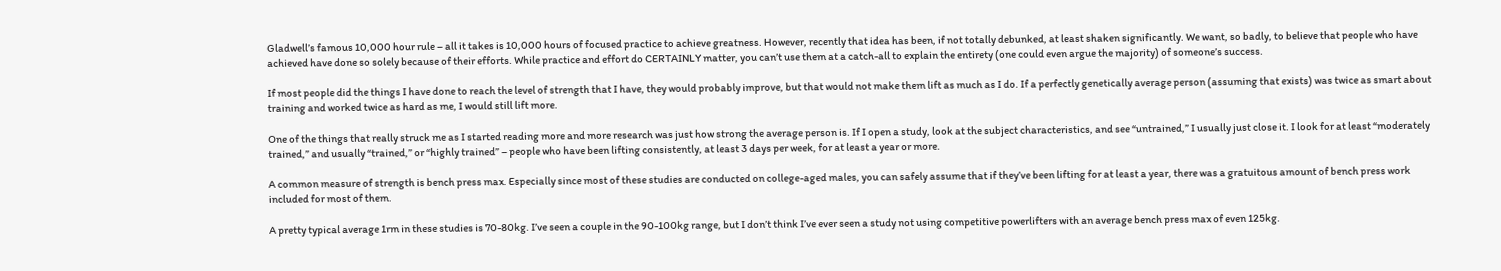Gladwell’s famous 10,000 hour rule – all it takes is 10,000 hours of focused practice to achieve greatness. However, recently that idea has been, if not totally debunked, at least shaken significantly. We want, so badly, to believe that people who have achieved have done so solely because of their efforts. While practice and effort do CERTAINLY matter, you can’t use them at a catch-all to explain the entirety (one could even argue the majority) of someone’s success.

If most people did the things I have done to reach the level of strength that I have, they would probably improve, but that would not make them lift as much as I do. If a perfectly genetically average person (assuming that exists) was twice as smart about training and worked twice as hard as me, I would still lift more.

One of the things that really struck me as I started reading more and more research was just how strong the average person is. If I open a study, look at the subject characteristics, and see “untrained,” I usually just close it. I look for at least “moderately trained,” and usually “trained,” or “highly trained” – people who have been lifting consistently, at least 3 days per week, for at least a year or more.

A common measure of strength is bench press max. Especially since most of these studies are conducted on college-aged males, you can safely assume that if they’ve been lifting for at least a year, there was a gratuitous amount of bench press work included for most of them.

A pretty typical average 1rm in these studies is 70-80kg. I’ve seen a couple in the 90-100kg range, but I don’t think I’ve ever seen a study not using competitive powerlifters with an average bench press max of even 125kg.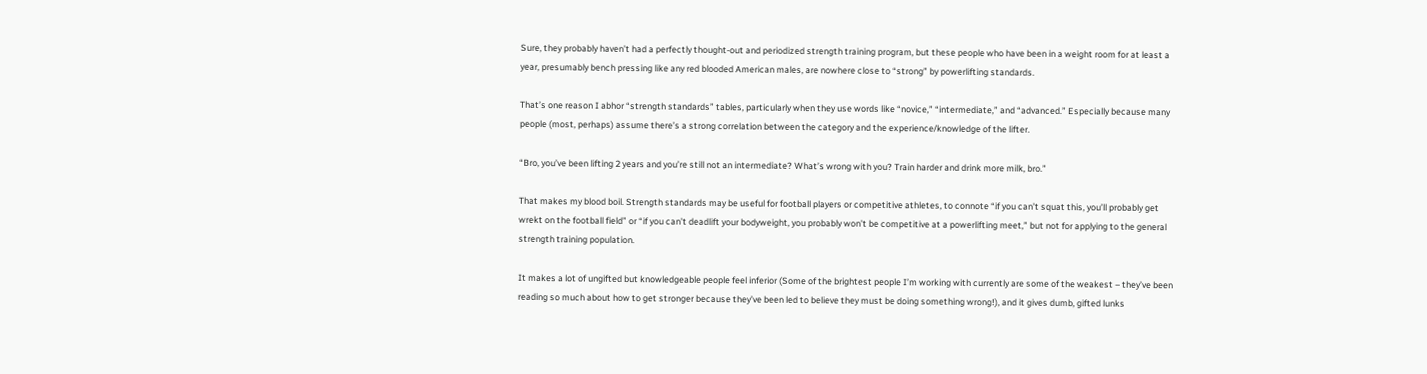Sure, they probably haven’t had a perfectly thought-out and periodized strength training program, but these people who have been in a weight room for at least a year, presumably bench pressing like any red blooded American males, are nowhere close to “strong” by powerlifting standards.

That’s one reason I abhor “strength standards” tables, particularly when they use words like “novice,” “intermediate,” and “advanced.” Especially because many people (most, perhaps) assume there’s a strong correlation between the category and the experience/knowledge of the lifter.

“Bro, you’ve been lifting 2 years and you’re still not an intermediate? What’s wrong with you? Train harder and drink more milk, bro.”

That makes my blood boil. Strength standards may be useful for football players or competitive athletes, to connote “if you can’t squat this, you’ll probably get wrekt on the football field” or “if you can’t deadlift your bodyweight, you probably won’t be competitive at a powerlifting meet,” but not for applying to the general strength training population.

It makes a lot of ungifted but knowledgeable people feel inferior (Some of the brightest people I’m working with currently are some of the weakest – they’ve been reading so much about how to get stronger because they’ve been led to believe they must be doing something wrong!), and it gives dumb, gifted lunks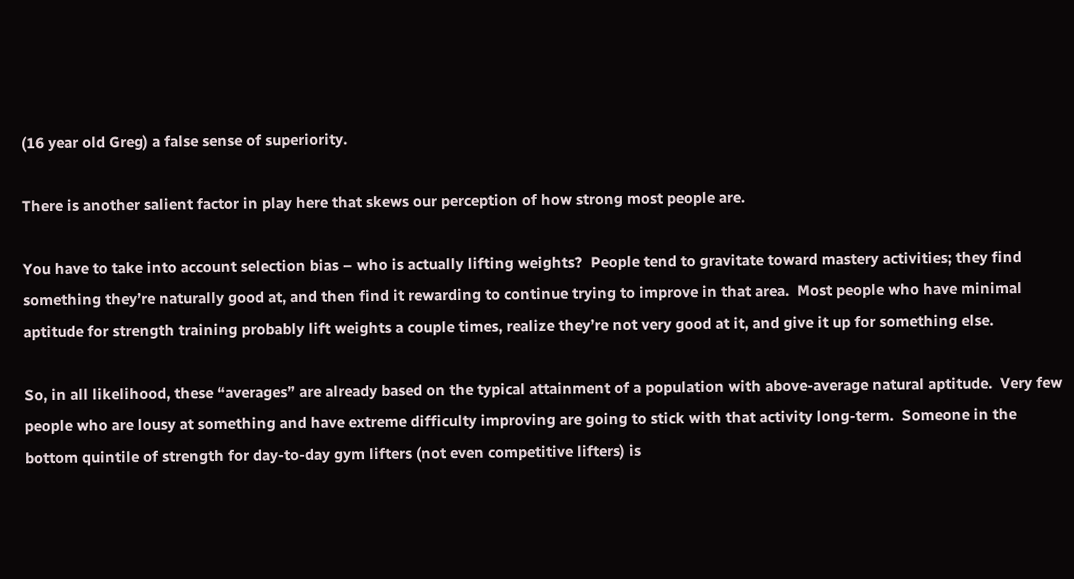(16 year old Greg) a false sense of superiority.

There is another salient factor in play here that skews our perception of how strong most people are.

You have to take into account selection bias – who is actually lifting weights?  People tend to gravitate toward mastery activities; they find something they’re naturally good at, and then find it rewarding to continue trying to improve in that area.  Most people who have minimal aptitude for strength training probably lift weights a couple times, realize they’re not very good at it, and give it up for something else.

So, in all likelihood, these “averages” are already based on the typical attainment of a population with above-average natural aptitude.  Very few people who are lousy at something and have extreme difficulty improving are going to stick with that activity long-term.  Someone in the bottom quintile of strength for day-to-day gym lifters (not even competitive lifters) is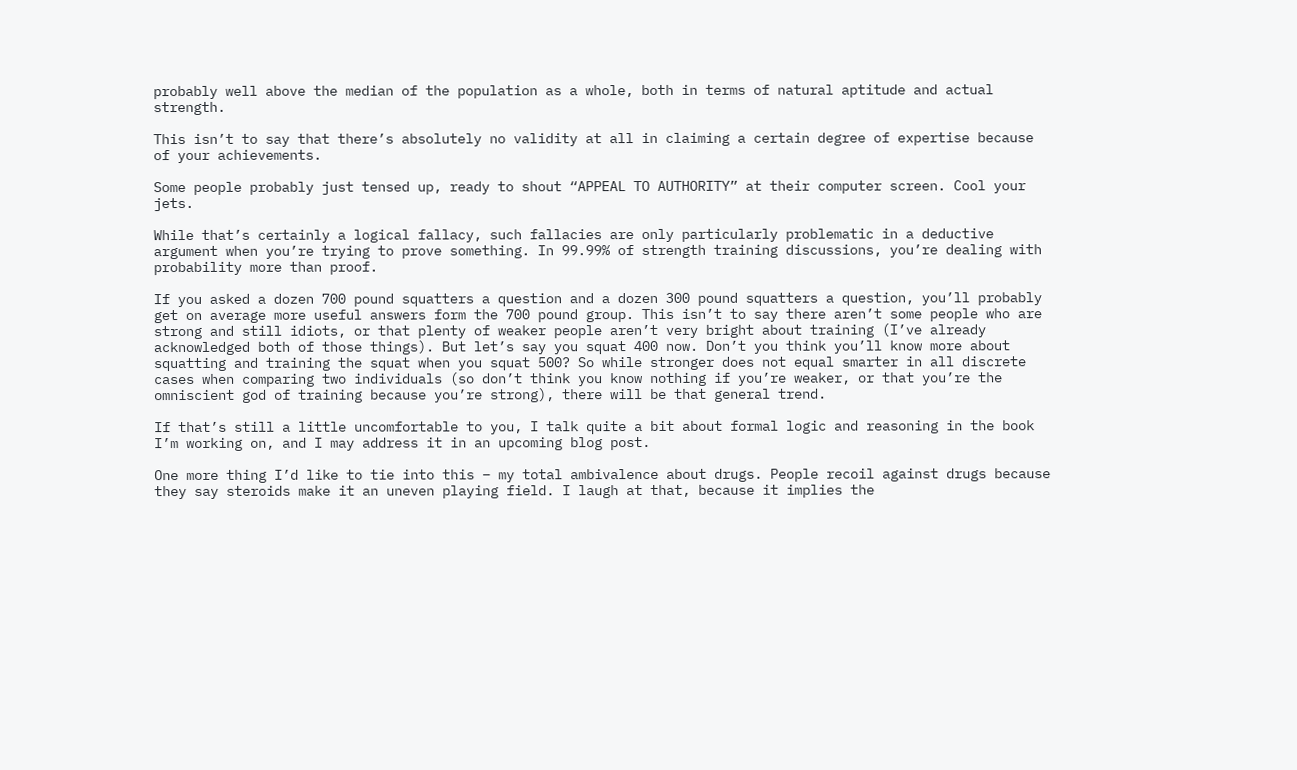probably well above the median of the population as a whole, both in terms of natural aptitude and actual strength.

This isn’t to say that there’s absolutely no validity at all in claiming a certain degree of expertise because of your achievements.

Some people probably just tensed up, ready to shout “APPEAL TO AUTHORITY” at their computer screen. Cool your jets.

While that’s certainly a logical fallacy, such fallacies are only particularly problematic in a deductive argument when you’re trying to prove something. In 99.99% of strength training discussions, you’re dealing with probability more than proof.

If you asked a dozen 700 pound squatters a question and a dozen 300 pound squatters a question, you’ll probably get on average more useful answers form the 700 pound group. This isn’t to say there aren’t some people who are strong and still idiots, or that plenty of weaker people aren’t very bright about training (I’ve already acknowledged both of those things). But let’s say you squat 400 now. Don’t you think you’ll know more about squatting and training the squat when you squat 500? So while stronger does not equal smarter in all discrete cases when comparing two individuals (so don’t think you know nothing if you’re weaker, or that you’re the omniscient god of training because you’re strong), there will be that general trend.

If that’s still a little uncomfortable to you, I talk quite a bit about formal logic and reasoning in the book I’m working on, and I may address it in an upcoming blog post.

One more thing I’d like to tie into this – my total ambivalence about drugs. People recoil against drugs because they say steroids make it an uneven playing field. I laugh at that, because it implies the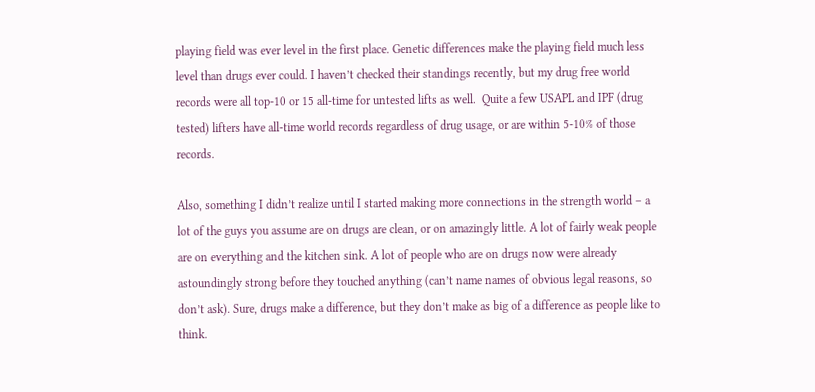playing field was ever level in the first place. Genetic differences make the playing field much less level than drugs ever could. I haven’t checked their standings recently, but my drug free world records were all top-10 or 15 all-time for untested lifts as well.  Quite a few USAPL and IPF (drug tested) lifters have all-time world records regardless of drug usage, or are within 5-10% of those records.

Also, something I didn’t realize until I started making more connections in the strength world – a lot of the guys you assume are on drugs are clean, or on amazingly little. A lot of fairly weak people are on everything and the kitchen sink. A lot of people who are on drugs now were already astoundingly strong before they touched anything (can’t name names of obvious legal reasons, so don’t ask). Sure, drugs make a difference, but they don’t make as big of a difference as people like to think.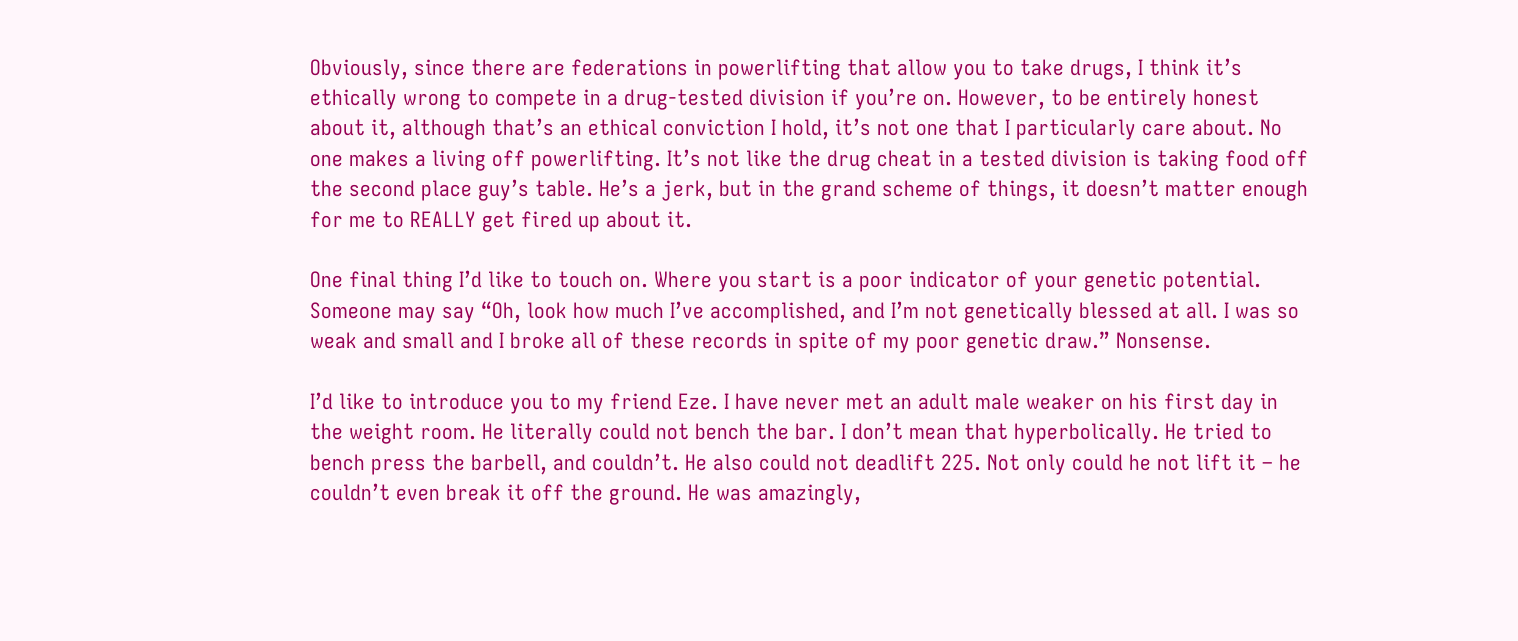Obviously, since there are federations in powerlifting that allow you to take drugs, I think it’s ethically wrong to compete in a drug-tested division if you’re on. However, to be entirely honest about it, although that’s an ethical conviction I hold, it’s not one that I particularly care about. No one makes a living off powerlifting. It’s not like the drug cheat in a tested division is taking food off the second place guy’s table. He’s a jerk, but in the grand scheme of things, it doesn’t matter enough for me to REALLY get fired up about it.

One final thing I’d like to touch on. Where you start is a poor indicator of your genetic potential. Someone may say “Oh, look how much I’ve accomplished, and I’m not genetically blessed at all. I was so weak and small and I broke all of these records in spite of my poor genetic draw.” Nonsense.

I’d like to introduce you to my friend Eze. I have never met an adult male weaker on his first day in the weight room. He literally could not bench the bar. I don’t mean that hyperbolically. He tried to bench press the barbell, and couldn’t. He also could not deadlift 225. Not only could he not lift it – he couldn’t even break it off the ground. He was amazingly,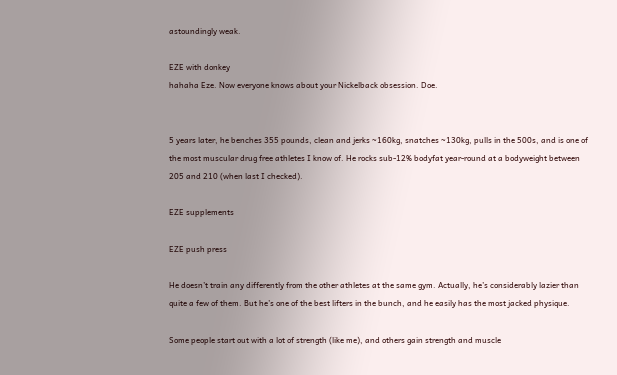astoundingly weak.

EZE with donkey
hahaha Eze. Now everyone knows about your Nickelback obsession. Doe.


5 years later, he benches 355 pounds, clean and jerks ~160kg, snatches ~130kg, pulls in the 500s, and is one of the most muscular drug free athletes I know of. He rocks sub-12% bodyfat year-round at a bodyweight between 205 and 210 (when last I checked).

EZE supplements

EZE push press

He doesn’t train any differently from the other athletes at the same gym. Actually, he’s considerably lazier than quite a few of them. But he’s one of the best lifters in the bunch, and he easily has the most jacked physique.

Some people start out with a lot of strength (like me), and others gain strength and muscle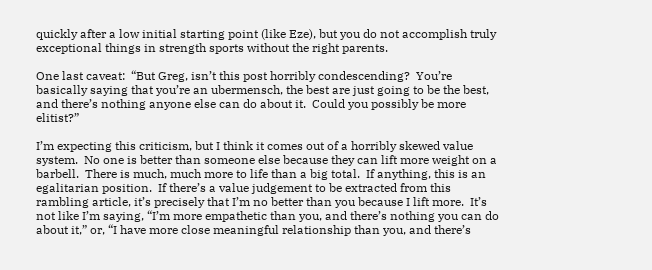quickly after a low initial starting point (like Eze), but you do not accomplish truly exceptional things in strength sports without the right parents.

One last caveat:  “But Greg, isn’t this post horribly condescending?  You’re basically saying that you’re an ubermensch, the best are just going to be the best, and there’s nothing anyone else can do about it.  Could you possibly be more elitist?”

I’m expecting this criticism, but I think it comes out of a horribly skewed value system.  No one is better than someone else because they can lift more weight on a barbell.  There is much, much more to life than a big total.  If anything, this is an egalitarian position.  If there’s a value judgement to be extracted from this rambling article, it’s precisely that I’m no better than you because I lift more.  It’s not like I’m saying, “I’m more empathetic than you, and there’s nothing you can do about it,” or, “I have more close meaningful relationship than you, and there’s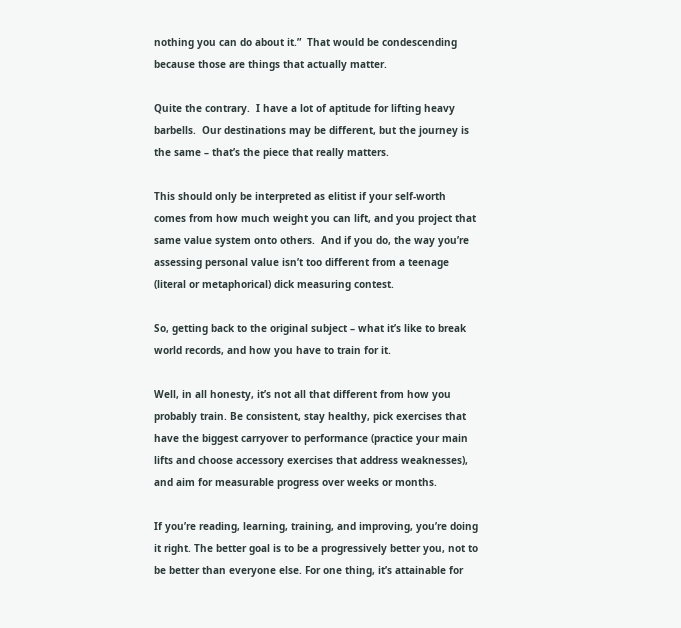nothing you can do about it.”  That would be condescending because those are things that actually matter.

Quite the contrary.  I have a lot of aptitude for lifting heavy barbells.  Our destinations may be different, but the journey is the same – that’s the piece that really matters.

This should only be interpreted as elitist if your self-worth comes from how much weight you can lift, and you project that same value system onto others.  And if you do, the way you’re assessing personal value isn’t too different from a teenage (literal or metaphorical) dick measuring contest.

So, getting back to the original subject – what it’s like to break world records, and how you have to train for it.

Well, in all honesty, it’s not all that different from how you probably train. Be consistent, stay healthy, pick exercises that have the biggest carryover to performance (practice your main lifts and choose accessory exercises that address weaknesses), and aim for measurable progress over weeks or months.

If you’re reading, learning, training, and improving, you’re doing it right. The better goal is to be a progressively better you, not to be better than everyone else. For one thing, it’s attainable for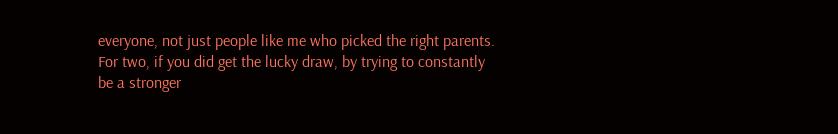everyone, not just people like me who picked the right parents. For two, if you did get the lucky draw, by trying to constantly be a stronger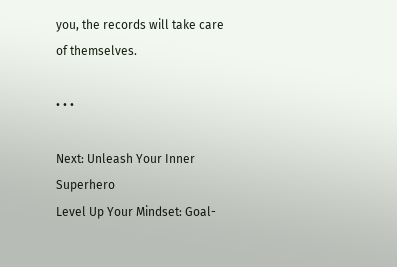you, the records will take care of themselves.

• • •

Next: Unleash Your Inner Superhero
Level Up Your Mindset: Goal-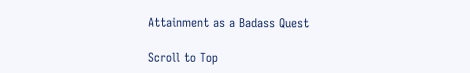Attainment as a Badass Quest

Scroll to Top